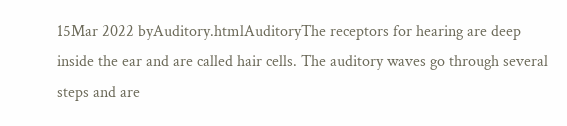15Mar 2022 byAuditory.htmlAuditoryThe receptors for hearing are deep inside the ear and are called hair cells. The auditory waves go through several steps and are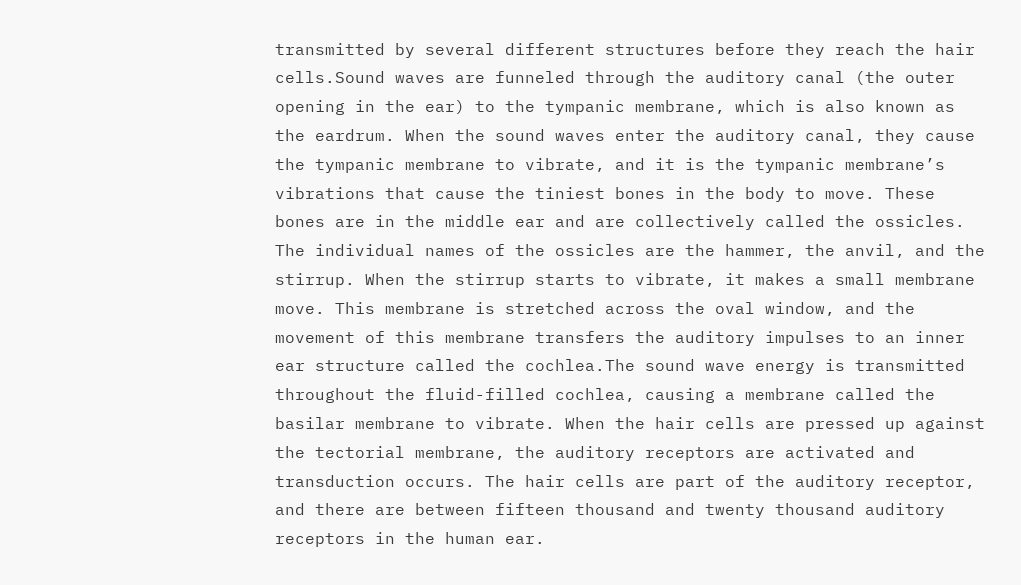transmitted by several different structures before they reach the hair cells.Sound waves are funneled through the auditory canal (the outer opening in the ear) to the tympanic membrane, which is also known as the eardrum. When the sound waves enter the auditory canal, they cause the tympanic membrane to vibrate, and it is the tympanic membrane’s vibrations that cause the tiniest bones in the body to move. These bones are in the middle ear and are collectively called the ossicles. The individual names of the ossicles are the hammer, the anvil, and the stirrup. When the stirrup starts to vibrate, it makes a small membrane move. This membrane is stretched across the oval window, and the movement of this membrane transfers the auditory impulses to an inner ear structure called the cochlea.The sound wave energy is transmitted throughout the fluid-filled cochlea, causing a membrane called the basilar membrane to vibrate. When the hair cells are pressed up against the tectorial membrane, the auditory receptors are activated and transduction occurs. The hair cells are part of the auditory receptor, and there are between fifteen thousand and twenty thousand auditory receptors in the human ear.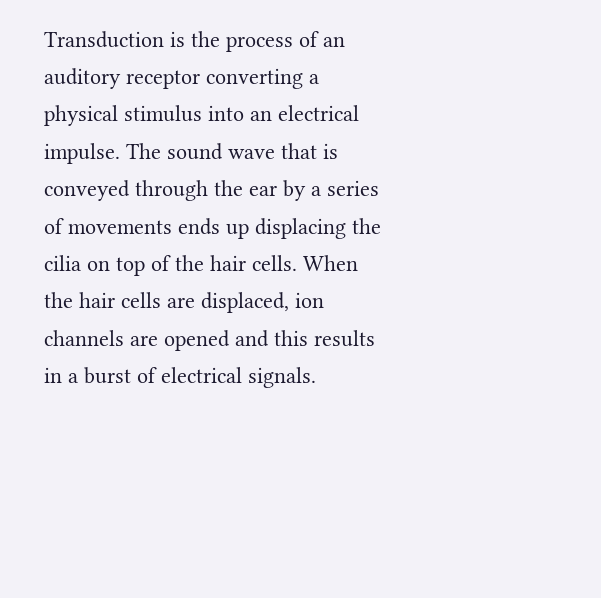Transduction is the process of an auditory receptor converting a physical stimulus into an electrical impulse. The sound wave that is conveyed through the ear by a series of movements ends up displacing the cilia on top of the hair cells. When the hair cells are displaced, ion channels are opened and this results in a burst of electrical signals.